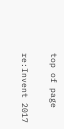top of page

re:Invent 2017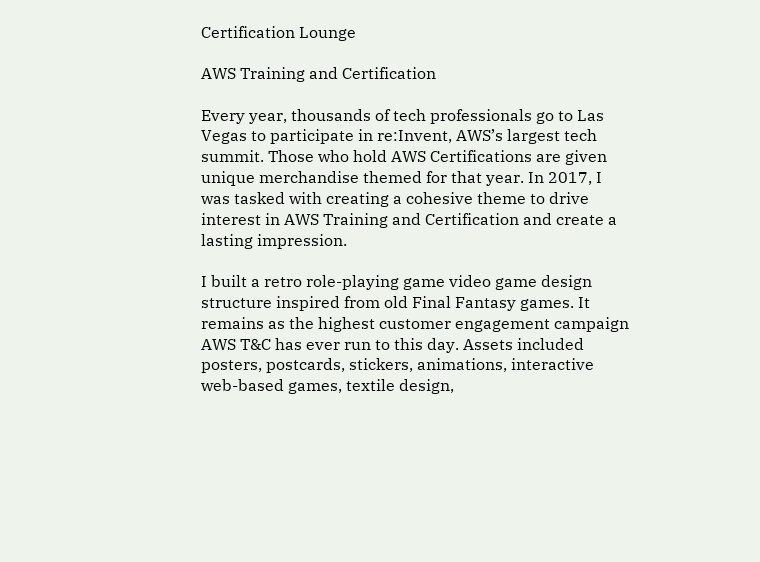Certification Lounge

AWS Training and Certification

Every year, thousands of tech professionals go to Las Vegas to participate in re:Invent, AWS’s largest tech summit. Those who hold AWS Certifications are given unique merchandise themed for that year. In 2017, I was tasked with creating a cohesive theme to drive interest in AWS Training and Certification and create a lasting impression.

I built a retro role-playing game video game design structure inspired from old Final Fantasy games. It remains as the highest customer engagement campaign AWS T&C has ever run to this day. Assets included posters, postcards, stickers, animations, interactive web-based games, textile design,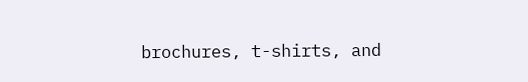brochures, t-shirts, and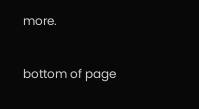more.

bottom of page